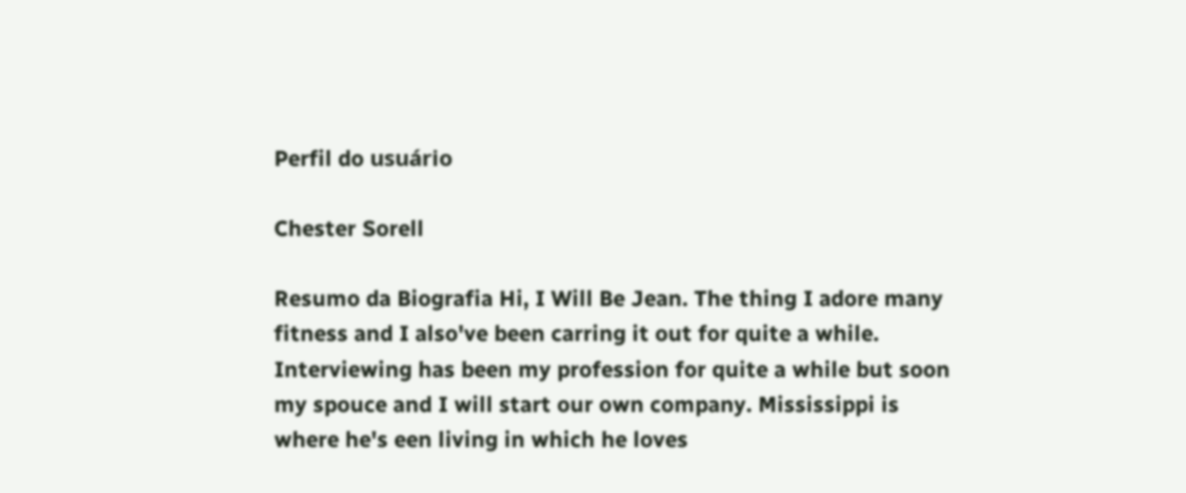Perfil do usuário

Chester Sorell

Resumo da Biografia Hi, I Will Be Jean. The thing I adore many fitness and I also've been carring it out for quite a while. Interviewing has been my profession for quite a while but soon my spouce and I will start our own company. Mississippi is where he's een living in which he loves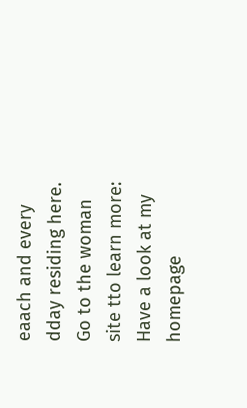eaach and every dday residing here. Go to the woman site tto learn more: Have a look at my homepage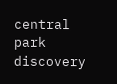central park discovery